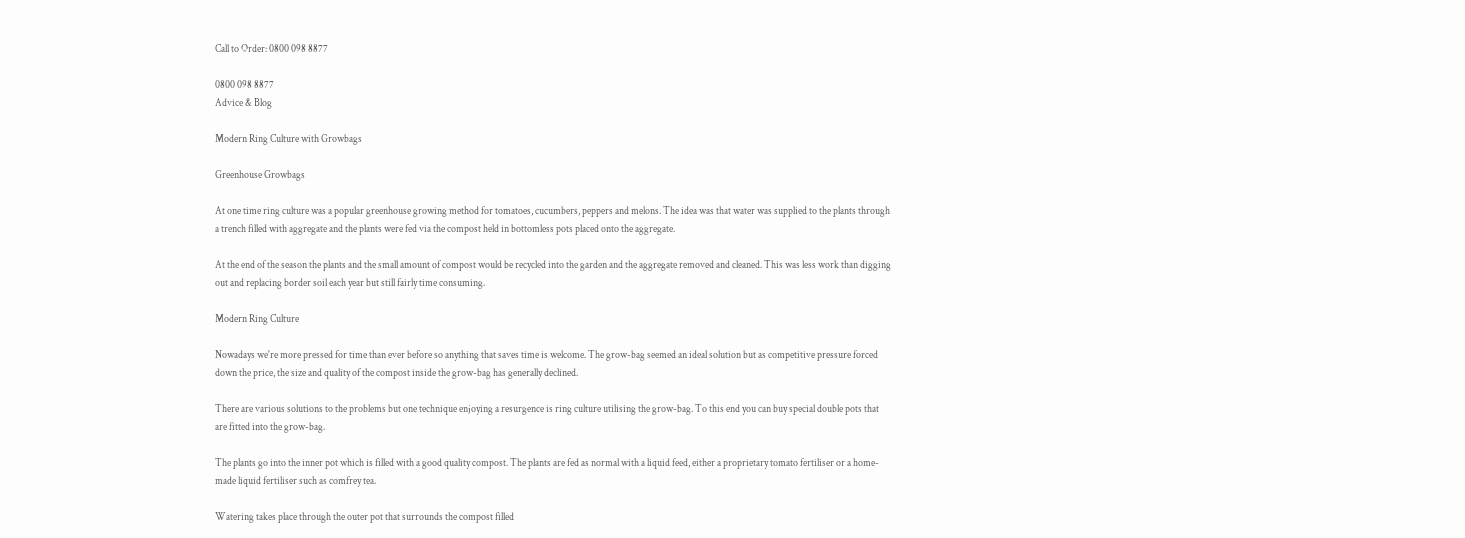Call to Order: 0800 098 8877

0800 098 8877
Advice & Blog

Modern Ring Culture with Growbags

Greenhouse Growbags

At one time ring culture was a popular greenhouse growing method for tomatoes, cucumbers, peppers and melons. The idea was that water was supplied to the plants through a trench filled with aggregate and the plants were fed via the compost held in bottomless pots placed onto the aggregate.

At the end of the season the plants and the small amount of compost would be recycled into the garden and the aggregate removed and cleaned. This was less work than digging out and replacing border soil each year but still fairly time consuming.

Modern Ring Culture

Nowadays we're more pressed for time than ever before so anything that saves time is welcome. The grow-bag seemed an ideal solution but as competitive pressure forced down the price, the size and quality of the compost inside the grow-bag has generally declined.

There are various solutions to the problems but one technique enjoying a resurgence is ring culture utilising the grow-bag. To this end you can buy special double pots that are fitted into the grow-bag.

The plants go into the inner pot which is filled with a good quality compost. The plants are fed as normal with a liquid feed, either a proprietary tomato fertiliser or a home-made liquid fertiliser such as comfrey tea.

Watering takes place through the outer pot that surrounds the compost filled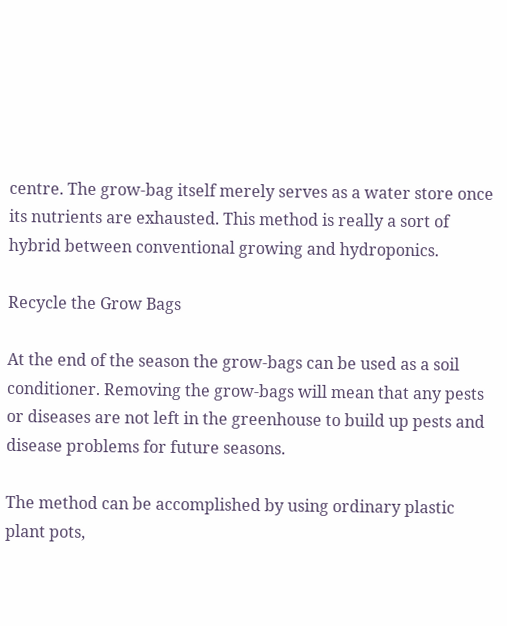centre. The grow-bag itself merely serves as a water store once its nutrients are exhausted. This method is really a sort of hybrid between conventional growing and hydroponics.

Recycle the Grow Bags

At the end of the season the grow-bags can be used as a soil conditioner. Removing the grow-bags will mean that any pests or diseases are not left in the greenhouse to build up pests and disease problems for future seasons.

The method can be accomplished by using ordinary plastic plant pots,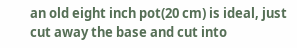an old eight inch pot(20 cm) is ideal, just cut away the base and cut into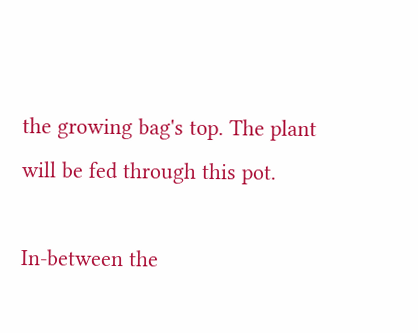the growing bag's top. The plant will be fed through this pot.

In-between the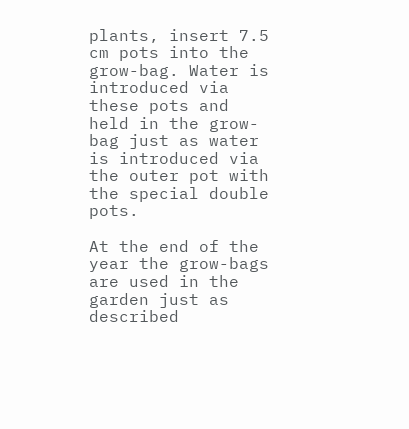plants, insert 7.5 cm pots into the grow-bag. Water is introduced via these pots and held in the grow-bag just as water is introduced via the outer pot with the special double pots.

At the end of the year the grow-bags are used in the garden just as described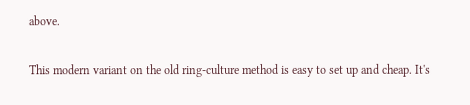above.

This modern variant on the old ring-culture method is easy to set up and cheap. It's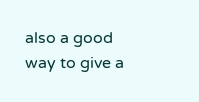also a good way to give a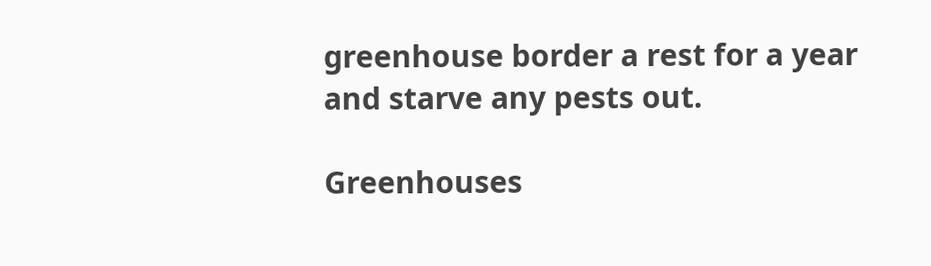greenhouse border a rest for a year and starve any pests out.

Greenhouses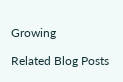Growing

Related Blog Posts